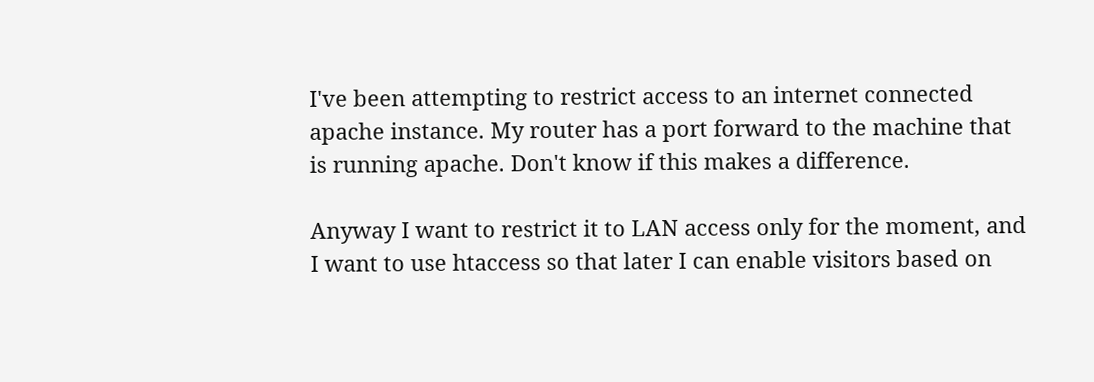I've been attempting to restrict access to an internet connected apache instance. My router has a port forward to the machine that is running apache. Don't know if this makes a difference.

Anyway I want to restrict it to LAN access only for the moment, and I want to use htaccess so that later I can enable visitors based on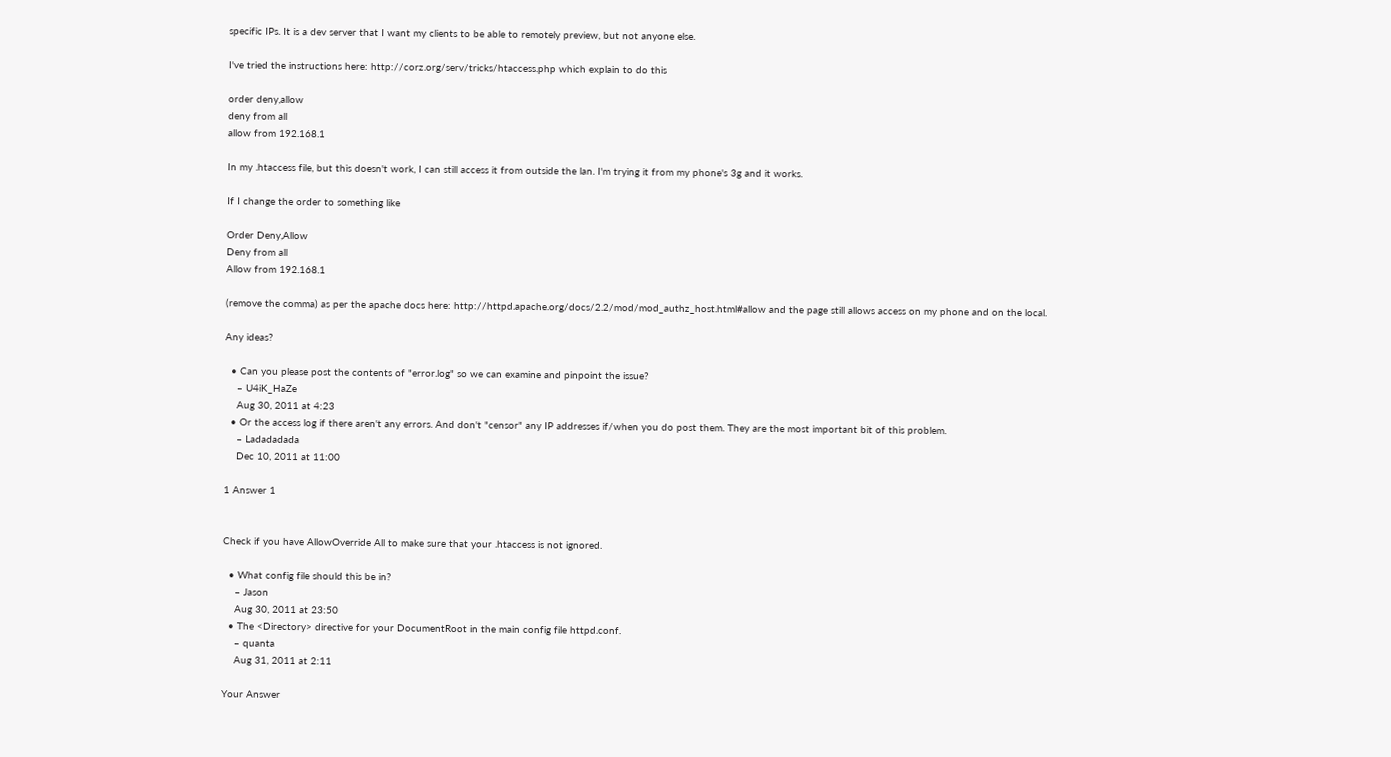specific IPs. It is a dev server that I want my clients to be able to remotely preview, but not anyone else.

I've tried the instructions here: http://corz.org/serv/tricks/htaccess.php which explain to do this

order deny,allow
deny from all
allow from 192.168.1

In my .htaccess file, but this doesn't work, I can still access it from outside the lan. I'm trying it from my phone's 3g and it works.

If I change the order to something like

Order Deny,Allow
Deny from all
Allow from 192.168.1

(remove the comma) as per the apache docs here: http://httpd.apache.org/docs/2.2/mod/mod_authz_host.html#allow and the page still allows access on my phone and on the local.

Any ideas?

  • Can you please post the contents of "error.log" so we can examine and pinpoint the issue?
    – U4iK_HaZe
    Aug 30, 2011 at 4:23
  • Or the access log if there aren't any errors. And don't "censor" any IP addresses if/when you do post them. They are the most important bit of this problem.
    – Ladadadada
    Dec 10, 2011 at 11:00

1 Answer 1


Check if you have AllowOverride All to make sure that your .htaccess is not ignored.

  • What config file should this be in?
    – Jason
    Aug 30, 2011 at 23:50
  • The <Directory> directive for your DocumentRoot in the main config file httpd.conf.
    – quanta
    Aug 31, 2011 at 2:11

Your Answer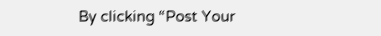By clicking “Post Your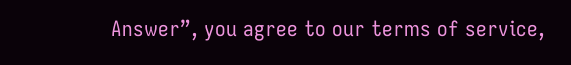Answer”, you agree to our terms of service,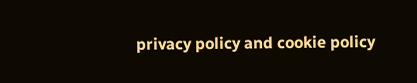privacy policy and cookie policy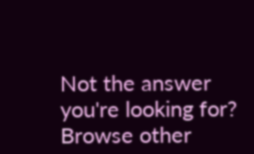Not the answer you're looking for? Browse other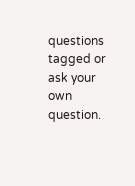questions tagged or ask your own question.